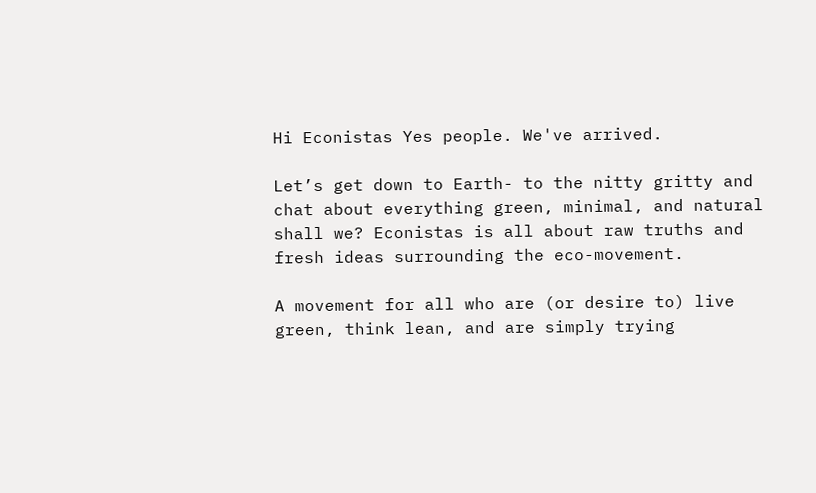Hi Econistas Yes people. We've arrived.

Let’s get down to Earth- to the nitty gritty and chat about everything green, minimal, and natural shall we? Econistas is all about raw truths and fresh ideas surrounding the eco-movement.

A movement for all who are (or desire to) live green, think lean, and are simply trying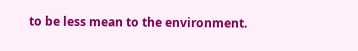to be less mean to the environment.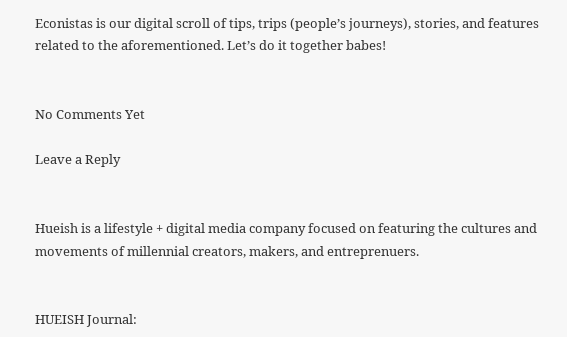Econistas is our digital scroll of tips, trips (people’s journeys), stories, and features related to the aforementioned. Let’s do it together babes!


No Comments Yet

Leave a Reply


Hueish is a lifestyle + digital media company focused on featuring the cultures and movements of millennial creators, makers, and entreprenuers.


HUEISH Journal: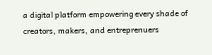a digital platform empowering every shade of creators, makers, and entreprenuers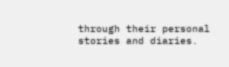through their personal stories and diaries.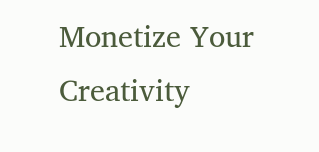Monetize Your Creativity